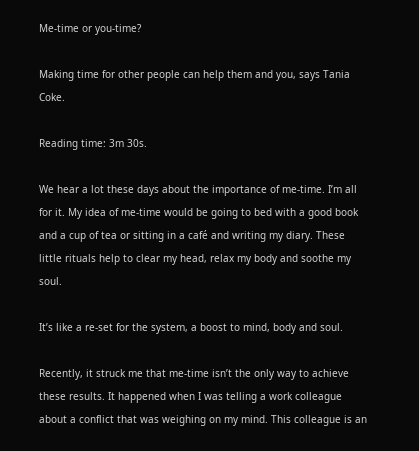Me-time or you-time?

Making time for other people can help them and you, says Tania Coke.

Reading time: 3m 30s.

We hear a lot these days about the importance of me-time. I’m all for it. My idea of me-time would be going to bed with a good book and a cup of tea or sitting in a café and writing my diary. These little rituals help to clear my head, relax my body and soothe my soul.

It’s like a re-set for the system, a boost to mind, body and soul.

Recently, it struck me that me-time isn’t the only way to achieve these results. It happened when I was telling a work colleague about a conflict that was weighing on my mind. This colleague is an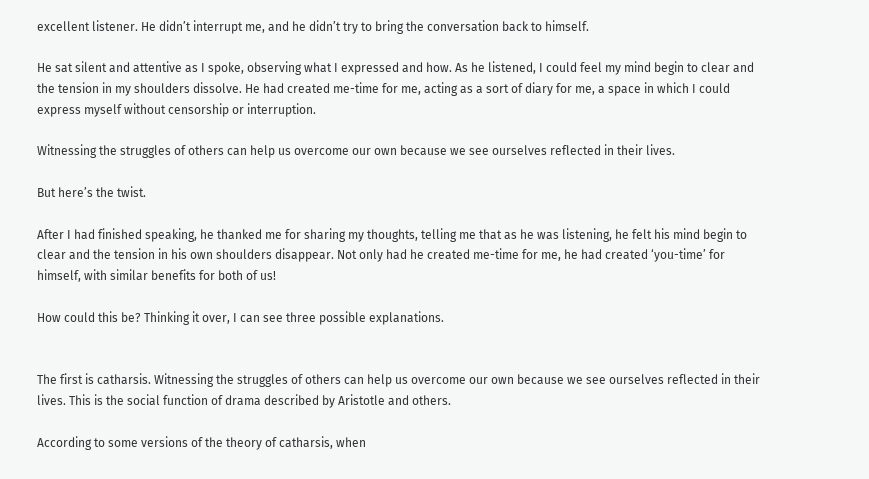excellent listener. He didn’t interrupt me, and he didn’t try to bring the conversation back to himself.

He sat silent and attentive as I spoke, observing what I expressed and how. As he listened, I could feel my mind begin to clear and the tension in my shoulders dissolve. He had created me-time for me, acting as a sort of diary for me, a space in which I could express myself without censorship or interruption.

Witnessing the struggles of others can help us overcome our own because we see ourselves reflected in their lives.

But here’s the twist.

After I had finished speaking, he thanked me for sharing my thoughts, telling me that as he was listening, he felt his mind begin to clear and the tension in his own shoulders disappear. Not only had he created me-time for me, he had created ‘you-time’ for himself, with similar benefits for both of us!

How could this be? Thinking it over, I can see three possible explanations.


The first is catharsis. Witnessing the struggles of others can help us overcome our own because we see ourselves reflected in their lives. This is the social function of drama described by Aristotle and others.

According to some versions of the theory of catharsis, when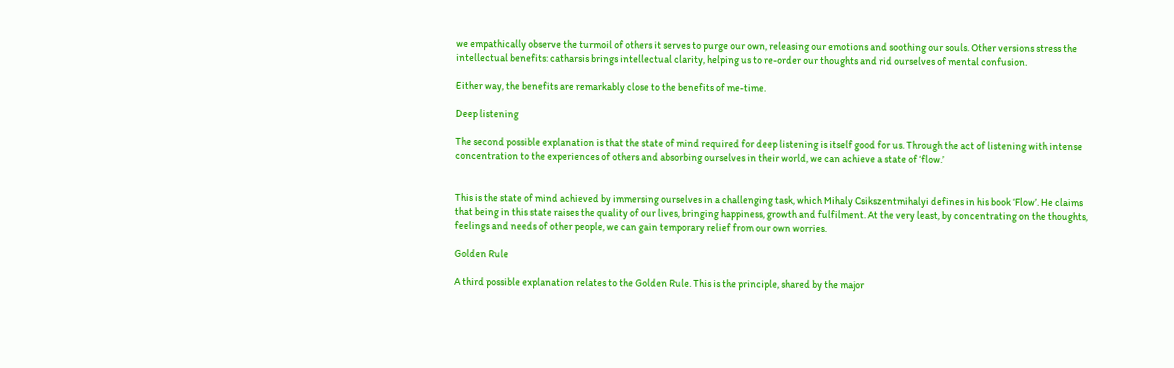we empathically observe the turmoil of others it serves to purge our own, releasing our emotions and soothing our souls. Other versions stress the intellectual benefits: catharsis brings intellectual clarity, helping us to re-order our thoughts and rid ourselves of mental confusion.

Either way, the benefits are remarkably close to the benefits of me-time.

Deep listening

The second possible explanation is that the state of mind required for deep listening is itself good for us. Through the act of listening with intense concentration to the experiences of others and absorbing ourselves in their world, we can achieve a state of ‘flow.’


This is the state of mind achieved by immersing ourselves in a challenging task, which Mihaly Csikszentmihalyi defines in his book ‘Flow’. He claims that being in this state raises the quality of our lives, bringing happiness, growth and fulfilment. At the very least, by concentrating on the thoughts, feelings and needs of other people, we can gain temporary relief from our own worries.

Golden Rule

A third possible explanation relates to the Golden Rule. This is the principle, shared by the major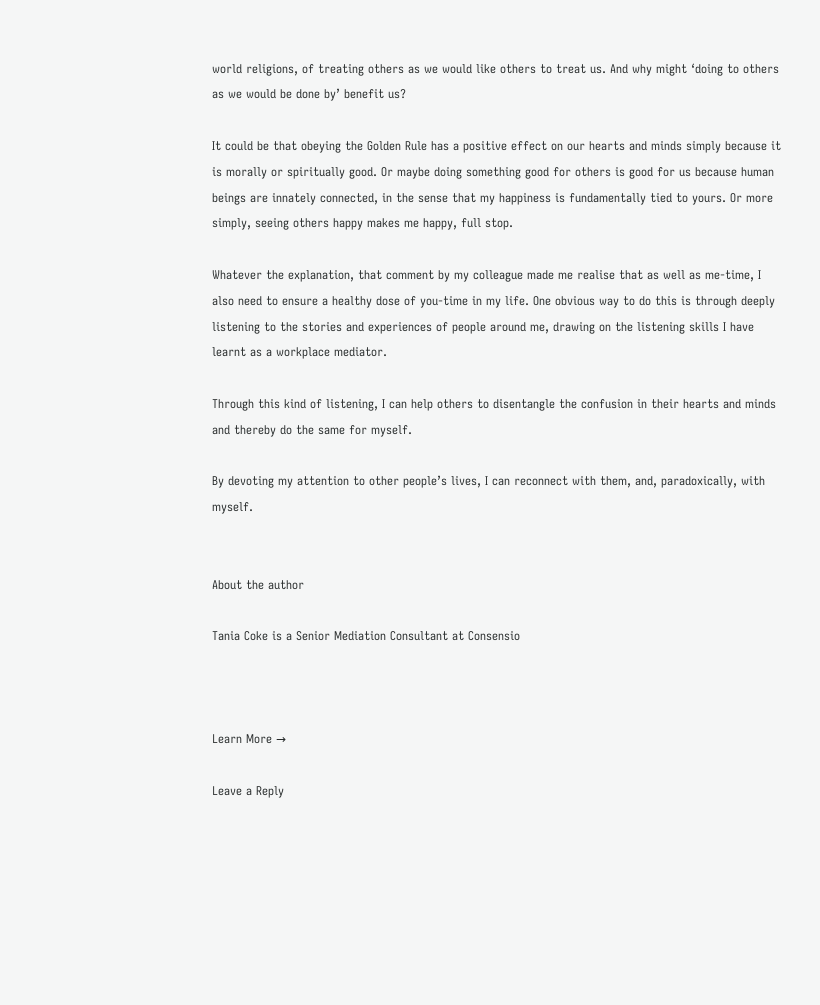world religions, of treating others as we would like others to treat us. And why might ‘doing to others as we would be done by’ benefit us?

It could be that obeying the Golden Rule has a positive effect on our hearts and minds simply because it is morally or spiritually good. Or maybe doing something good for others is good for us because human beings are innately connected, in the sense that my happiness is fundamentally tied to yours. Or more simply, seeing others happy makes me happy, full stop.

Whatever the explanation, that comment by my colleague made me realise that as well as me-time, I also need to ensure a healthy dose of you-time in my life. One obvious way to do this is through deeply listening to the stories and experiences of people around me, drawing on the listening skills I have learnt as a workplace mediator.

Through this kind of listening, I can help others to disentangle the confusion in their hearts and minds and thereby do the same for myself.

By devoting my attention to other people’s lives, I can reconnect with them, and, paradoxically, with myself.


About the author

Tania Coke is a Senior Mediation Consultant at Consensio



Learn More →

Leave a Reply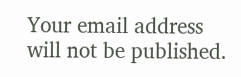Your email address will not be published.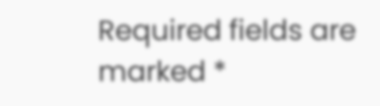Required fields are marked *